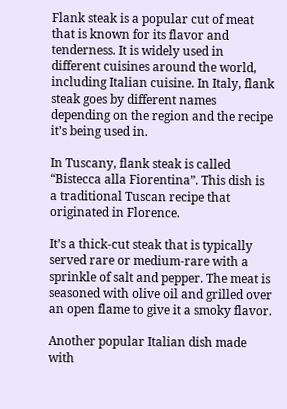Flank steak is a popular cut of meat that is known for its flavor and tenderness. It is widely used in different cuisines around the world, including Italian cuisine. In Italy, flank steak goes by different names depending on the region and the recipe it’s being used in.

In Tuscany, flank steak is called “Bistecca alla Fiorentina”. This dish is a traditional Tuscan recipe that originated in Florence.

It’s a thick-cut steak that is typically served rare or medium-rare with a sprinkle of salt and pepper. The meat is seasoned with olive oil and grilled over an open flame to give it a smoky flavor.

Another popular Italian dish made with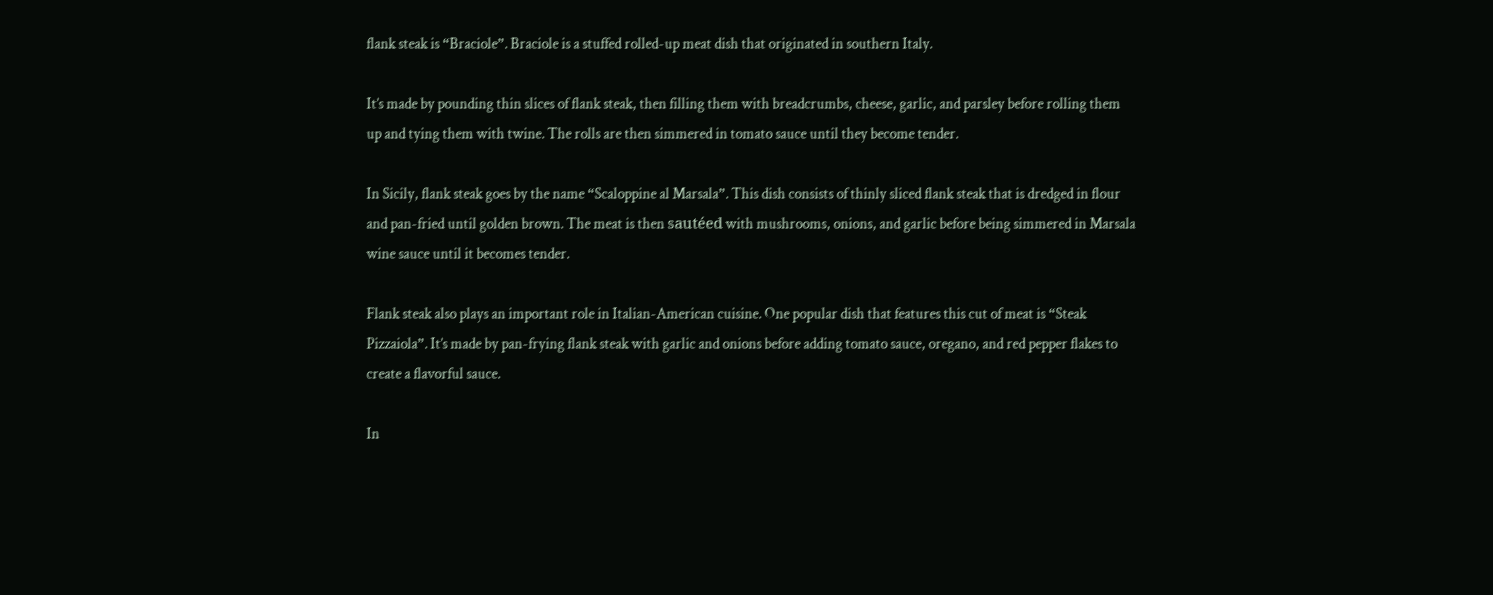flank steak is “Braciole”. Braciole is a stuffed rolled-up meat dish that originated in southern Italy.

It’s made by pounding thin slices of flank steak, then filling them with breadcrumbs, cheese, garlic, and parsley before rolling them up and tying them with twine. The rolls are then simmered in tomato sauce until they become tender.

In Sicily, flank steak goes by the name “Scaloppine al Marsala”. This dish consists of thinly sliced flank steak that is dredged in flour and pan-fried until golden brown. The meat is then sautéed with mushrooms, onions, and garlic before being simmered in Marsala wine sauce until it becomes tender.

Flank steak also plays an important role in Italian-American cuisine. One popular dish that features this cut of meat is “Steak Pizzaiola”. It’s made by pan-frying flank steak with garlic and onions before adding tomato sauce, oregano, and red pepper flakes to create a flavorful sauce.

In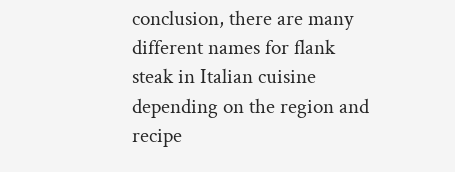conclusion, there are many different names for flank steak in Italian cuisine depending on the region and recipe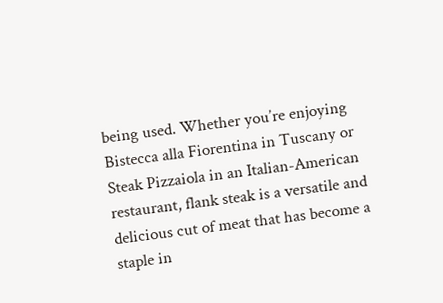being used. Whether you’re enjoying Bistecca alla Fiorentina in Tuscany or Steak Pizzaiola in an Italian-American restaurant, flank steak is a versatile and delicious cut of meat that has become a staple in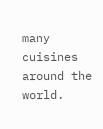many cuisines around the world.